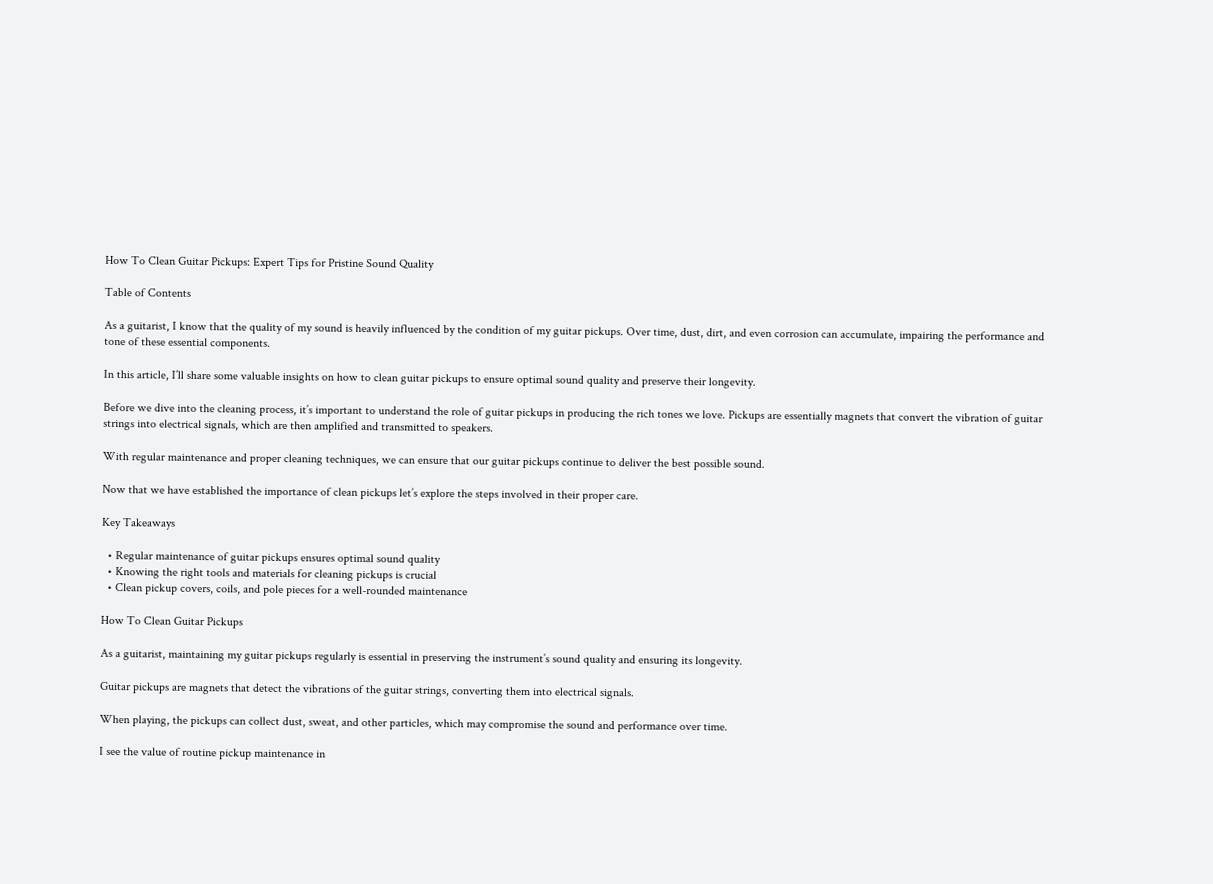How To Clean Guitar Pickups: Expert Tips for Pristine Sound Quality

Table of Contents

As a guitarist, I know that the quality of my sound is heavily influenced by the condition of my guitar pickups. Over time, dust, dirt, and even corrosion can accumulate, impairing the performance and tone of these essential components.

In this article, I’ll share some valuable insights on how to clean guitar pickups to ensure optimal sound quality and preserve their longevity.

Before we dive into the cleaning process, it’s important to understand the role of guitar pickups in producing the rich tones we love. Pickups are essentially magnets that convert the vibration of guitar strings into electrical signals, which are then amplified and transmitted to speakers.

With regular maintenance and proper cleaning techniques, we can ensure that our guitar pickups continue to deliver the best possible sound.

Now that we have established the importance of clean pickups let’s explore the steps involved in their proper care.

Key Takeaways

  • Regular maintenance of guitar pickups ensures optimal sound quality
  • Knowing the right tools and materials for cleaning pickups is crucial
  • Clean pickup covers, coils, and pole pieces for a well-rounded maintenance

How To Clean Guitar Pickups

As a guitarist, maintaining my guitar pickups regularly is essential in preserving the instrument’s sound quality and ensuring its longevity.

Guitar pickups are magnets that detect the vibrations of the guitar strings, converting them into electrical signals.

When playing, the pickups can collect dust, sweat, and other particles, which may compromise the sound and performance over time.

I see the value of routine pickup maintenance in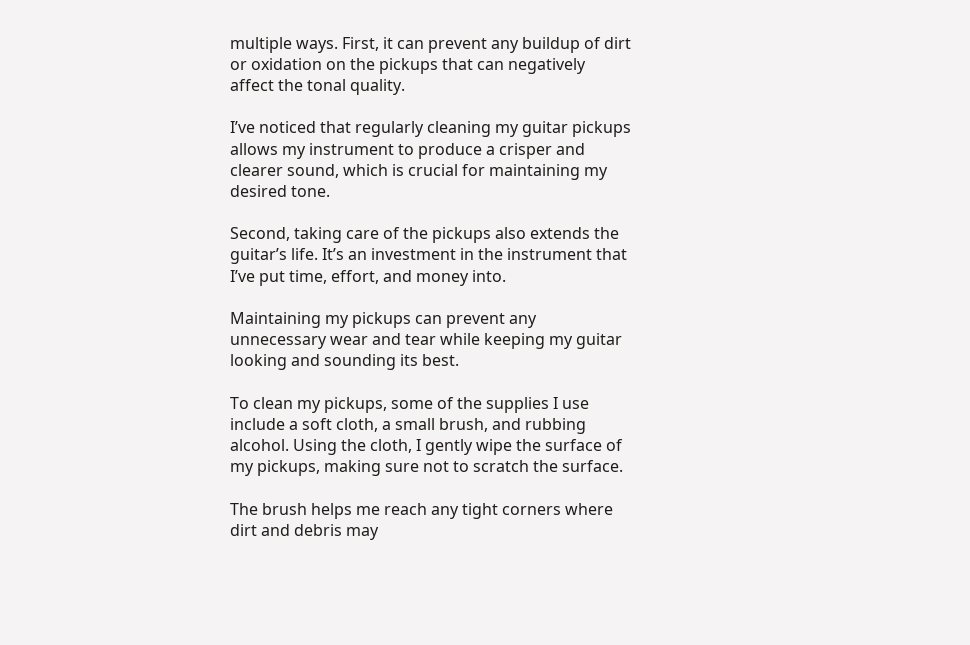multiple ways. First, it can prevent any buildup of dirt or oxidation on the pickups that can negatively affect the tonal quality.

I’ve noticed that regularly cleaning my guitar pickups allows my instrument to produce a crisper and clearer sound, which is crucial for maintaining my desired tone.

Second, taking care of the pickups also extends the guitar’s life. It’s an investment in the instrument that I’ve put time, effort, and money into.

Maintaining my pickups can prevent any unnecessary wear and tear while keeping my guitar looking and sounding its best.

To clean my pickups, some of the supplies I use include a soft cloth, a small brush, and rubbing alcohol. Using the cloth, I gently wipe the surface of my pickups, making sure not to scratch the surface.

The brush helps me reach any tight corners where dirt and debris may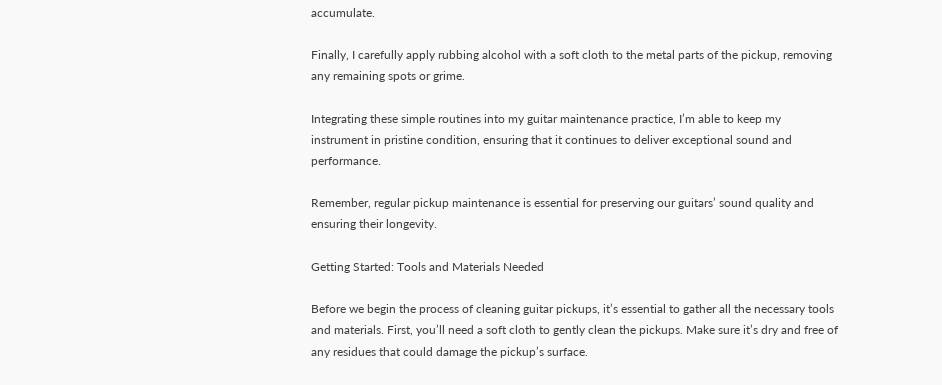accumulate.

Finally, I carefully apply rubbing alcohol with a soft cloth to the metal parts of the pickup, removing any remaining spots or grime.

Integrating these simple routines into my guitar maintenance practice, I’m able to keep my instrument in pristine condition, ensuring that it continues to deliver exceptional sound and performance.

Remember, regular pickup maintenance is essential for preserving our guitars’ sound quality and ensuring their longevity.

Getting Started: Tools and Materials Needed

Before we begin the process of cleaning guitar pickups, it’s essential to gather all the necessary tools and materials. First, you’ll need a soft cloth to gently clean the pickups. Make sure it’s dry and free of any residues that could damage the pickup’s surface.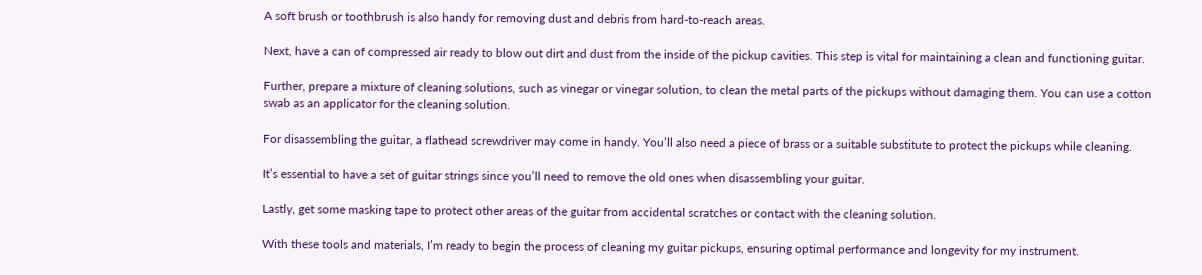A soft brush or toothbrush is also handy for removing dust and debris from hard-to-reach areas.

Next, have a can of compressed air ready to blow out dirt and dust from the inside of the pickup cavities. This step is vital for maintaining a clean and functioning guitar.

Further, prepare a mixture of cleaning solutions, such as vinegar or vinegar solution, to clean the metal parts of the pickups without damaging them. You can use a cotton swab as an applicator for the cleaning solution.

For disassembling the guitar, a flathead screwdriver may come in handy. You’ll also need a piece of brass or a suitable substitute to protect the pickups while cleaning.

It’s essential to have a set of guitar strings since you’ll need to remove the old ones when disassembling your guitar.

Lastly, get some masking tape to protect other areas of the guitar from accidental scratches or contact with the cleaning solution.

With these tools and materials, I’m ready to begin the process of cleaning my guitar pickups, ensuring optimal performance and longevity for my instrument.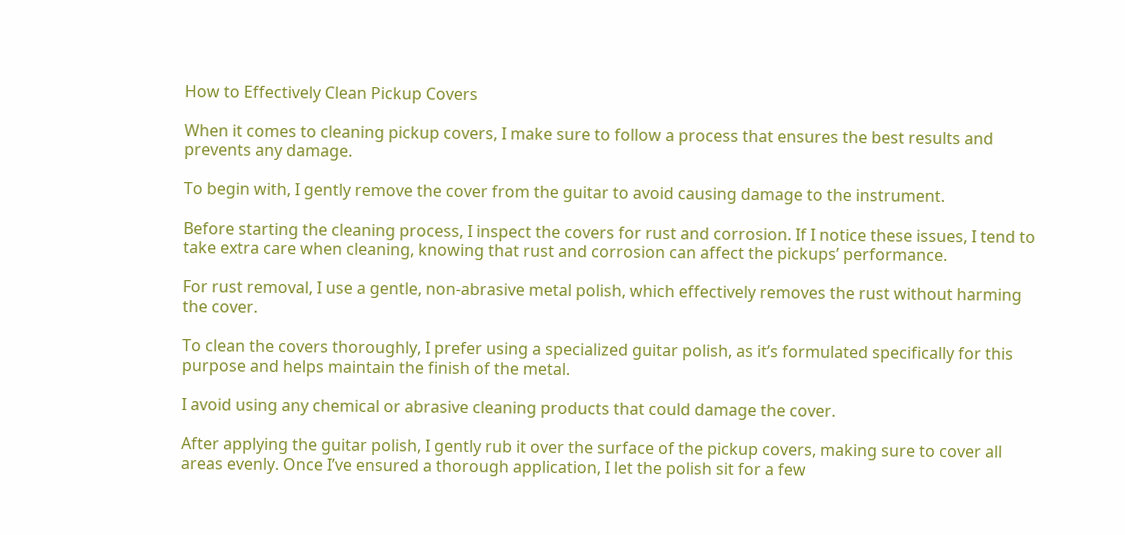How to Effectively Clean Pickup Covers

When it comes to cleaning pickup covers, I make sure to follow a process that ensures the best results and prevents any damage.

To begin with, I gently remove the cover from the guitar to avoid causing damage to the instrument.

Before starting the cleaning process, I inspect the covers for rust and corrosion. If I notice these issues, I tend to take extra care when cleaning, knowing that rust and corrosion can affect the pickups’ performance.

For rust removal, I use a gentle, non-abrasive metal polish, which effectively removes the rust without harming the cover.

To clean the covers thoroughly, I prefer using a specialized guitar polish, as it’s formulated specifically for this purpose and helps maintain the finish of the metal.

I avoid using any chemical or abrasive cleaning products that could damage the cover.

After applying the guitar polish, I gently rub it over the surface of the pickup covers, making sure to cover all areas evenly. Once I’ve ensured a thorough application, I let the polish sit for a few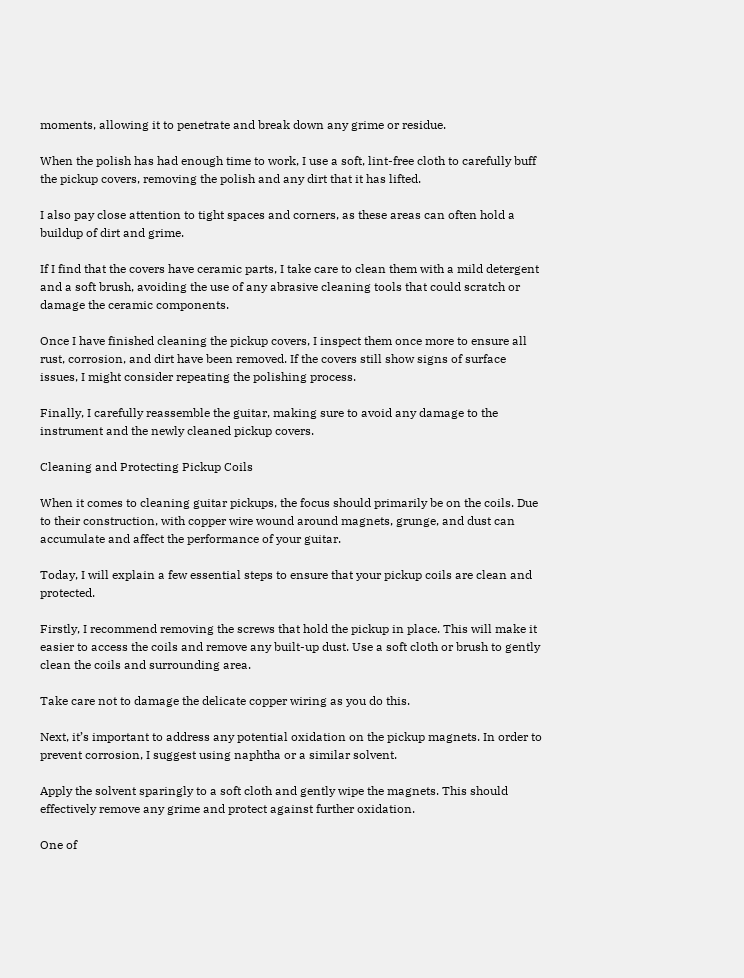moments, allowing it to penetrate and break down any grime or residue.

When the polish has had enough time to work, I use a soft, lint-free cloth to carefully buff the pickup covers, removing the polish and any dirt that it has lifted.

I also pay close attention to tight spaces and corners, as these areas can often hold a buildup of dirt and grime.

If I find that the covers have ceramic parts, I take care to clean them with a mild detergent and a soft brush, avoiding the use of any abrasive cleaning tools that could scratch or damage the ceramic components.

Once I have finished cleaning the pickup covers, I inspect them once more to ensure all rust, corrosion, and dirt have been removed. If the covers still show signs of surface issues, I might consider repeating the polishing process.

Finally, I carefully reassemble the guitar, making sure to avoid any damage to the instrument and the newly cleaned pickup covers.

Cleaning and Protecting Pickup Coils

When it comes to cleaning guitar pickups, the focus should primarily be on the coils. Due to their construction, with copper wire wound around magnets, grunge, and dust can accumulate and affect the performance of your guitar.

Today, I will explain a few essential steps to ensure that your pickup coils are clean and protected.

Firstly, I recommend removing the screws that hold the pickup in place. This will make it easier to access the coils and remove any built-up dust. Use a soft cloth or brush to gently clean the coils and surrounding area.

Take care not to damage the delicate copper wiring as you do this.

Next, it’s important to address any potential oxidation on the pickup magnets. In order to prevent corrosion, I suggest using naphtha or a similar solvent.

Apply the solvent sparingly to a soft cloth and gently wipe the magnets. This should effectively remove any grime and protect against further oxidation.

One of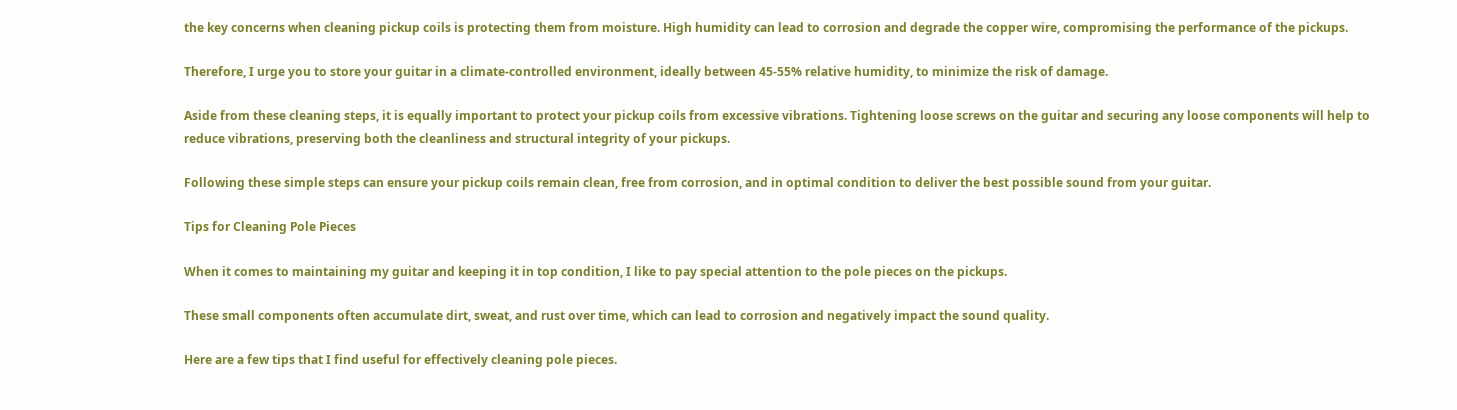the key concerns when cleaning pickup coils is protecting them from moisture. High humidity can lead to corrosion and degrade the copper wire, compromising the performance of the pickups.

Therefore, I urge you to store your guitar in a climate-controlled environment, ideally between 45-55% relative humidity, to minimize the risk of damage.

Aside from these cleaning steps, it is equally important to protect your pickup coils from excessive vibrations. Tightening loose screws on the guitar and securing any loose components will help to reduce vibrations, preserving both the cleanliness and structural integrity of your pickups.

Following these simple steps can ensure your pickup coils remain clean, free from corrosion, and in optimal condition to deliver the best possible sound from your guitar.

Tips for Cleaning Pole Pieces

When it comes to maintaining my guitar and keeping it in top condition, I like to pay special attention to the pole pieces on the pickups.

These small components often accumulate dirt, sweat, and rust over time, which can lead to corrosion and negatively impact the sound quality.

Here are a few tips that I find useful for effectively cleaning pole pieces.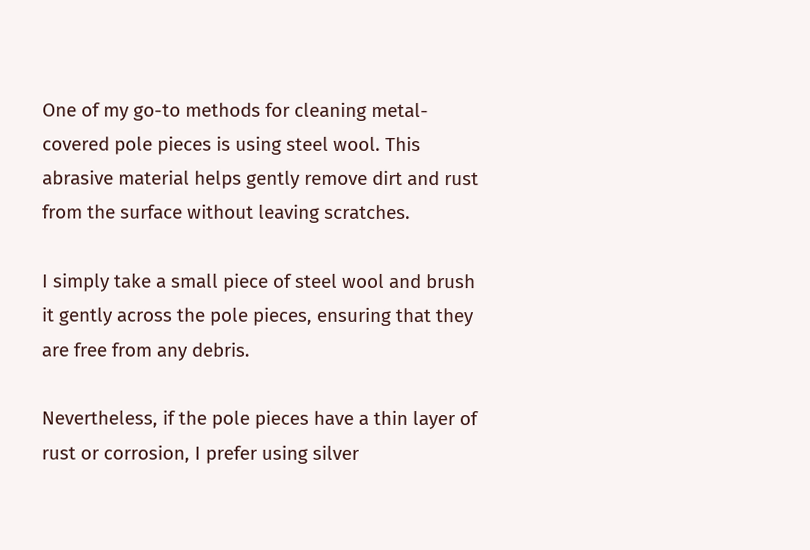One of my go-to methods for cleaning metal-covered pole pieces is using steel wool. This abrasive material helps gently remove dirt and rust from the surface without leaving scratches.

I simply take a small piece of steel wool and brush it gently across the pole pieces, ensuring that they are free from any debris.

Nevertheless, if the pole pieces have a thin layer of rust or corrosion, I prefer using silver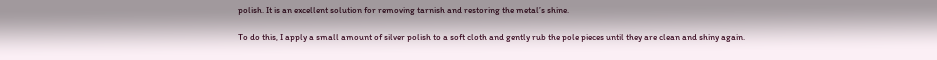polish. It is an excellent solution for removing tarnish and restoring the metal’s shine.

To do this, I apply a small amount of silver polish to a soft cloth and gently rub the pole pieces until they are clean and shiny again.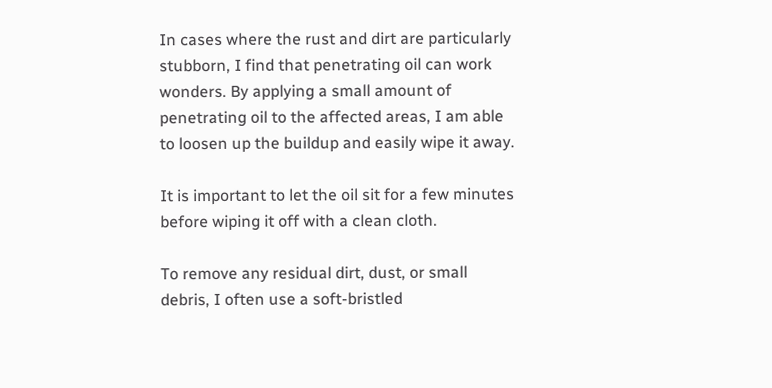In cases where the rust and dirt are particularly stubborn, I find that penetrating oil can work wonders. By applying a small amount of penetrating oil to the affected areas, I am able to loosen up the buildup and easily wipe it away.

It is important to let the oil sit for a few minutes before wiping it off with a clean cloth.

To remove any residual dirt, dust, or small debris, I often use a soft-bristled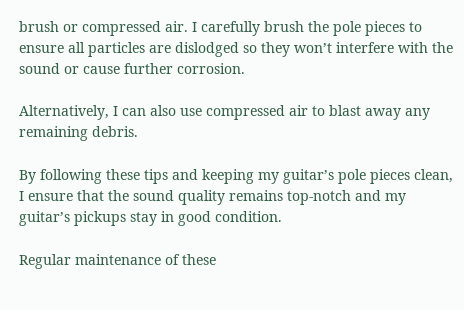brush or compressed air. I carefully brush the pole pieces to ensure all particles are dislodged so they won’t interfere with the sound or cause further corrosion.

Alternatively, I can also use compressed air to blast away any remaining debris.

By following these tips and keeping my guitar’s pole pieces clean, I ensure that the sound quality remains top-notch and my guitar’s pickups stay in good condition.

Regular maintenance of these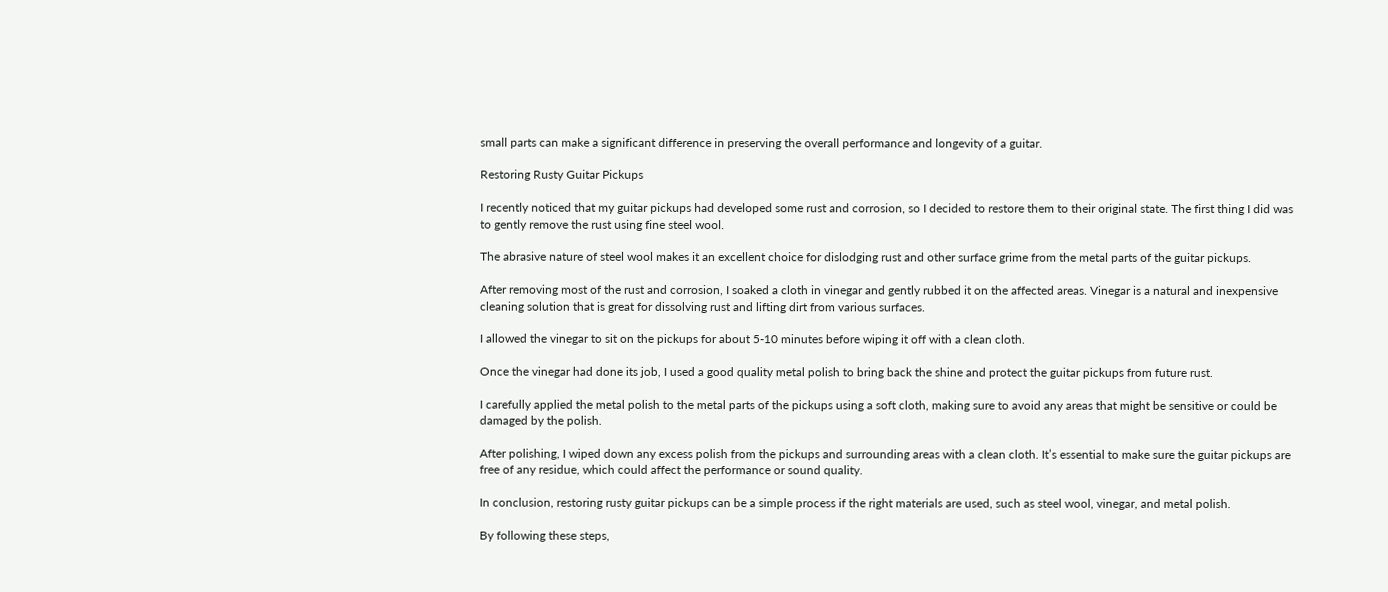small parts can make a significant difference in preserving the overall performance and longevity of a guitar.

Restoring Rusty Guitar Pickups

I recently noticed that my guitar pickups had developed some rust and corrosion, so I decided to restore them to their original state. The first thing I did was to gently remove the rust using fine steel wool.

The abrasive nature of steel wool makes it an excellent choice for dislodging rust and other surface grime from the metal parts of the guitar pickups.

After removing most of the rust and corrosion, I soaked a cloth in vinegar and gently rubbed it on the affected areas. Vinegar is a natural and inexpensive cleaning solution that is great for dissolving rust and lifting dirt from various surfaces.

I allowed the vinegar to sit on the pickups for about 5-10 minutes before wiping it off with a clean cloth.

Once the vinegar had done its job, I used a good quality metal polish to bring back the shine and protect the guitar pickups from future rust.

I carefully applied the metal polish to the metal parts of the pickups using a soft cloth, making sure to avoid any areas that might be sensitive or could be damaged by the polish.

After polishing, I wiped down any excess polish from the pickups and surrounding areas with a clean cloth. It’s essential to make sure the guitar pickups are free of any residue, which could affect the performance or sound quality.

In conclusion, restoring rusty guitar pickups can be a simple process if the right materials are used, such as steel wool, vinegar, and metal polish.

By following these steps,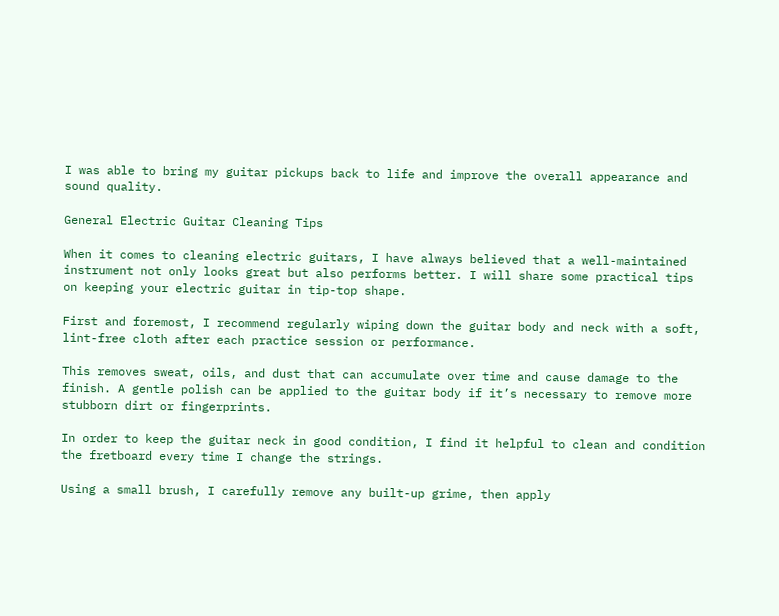I was able to bring my guitar pickups back to life and improve the overall appearance and sound quality.

General Electric Guitar Cleaning Tips

When it comes to cleaning electric guitars, I have always believed that a well-maintained instrument not only looks great but also performs better. I will share some practical tips on keeping your electric guitar in tip-top shape.

First and foremost, I recommend regularly wiping down the guitar body and neck with a soft, lint-free cloth after each practice session or performance.

This removes sweat, oils, and dust that can accumulate over time and cause damage to the finish. A gentle polish can be applied to the guitar body if it’s necessary to remove more stubborn dirt or fingerprints.

In order to keep the guitar neck in good condition, I find it helpful to clean and condition the fretboard every time I change the strings.

Using a small brush, I carefully remove any built-up grime, then apply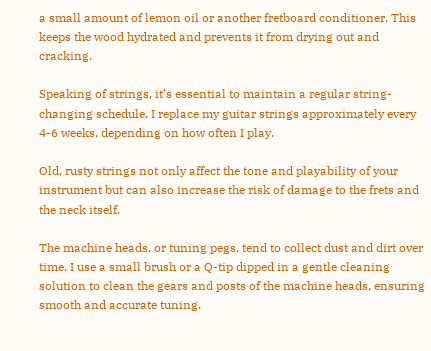a small amount of lemon oil or another fretboard conditioner. This keeps the wood hydrated and prevents it from drying out and cracking.

Speaking of strings, it’s essential to maintain a regular string-changing schedule. I replace my guitar strings approximately every 4-6 weeks, depending on how often I play.

Old, rusty strings not only affect the tone and playability of your instrument but can also increase the risk of damage to the frets and the neck itself.

The machine heads, or tuning pegs, tend to collect dust and dirt over time. I use a small brush or a Q-tip dipped in a gentle cleaning solution to clean the gears and posts of the machine heads, ensuring smooth and accurate tuning.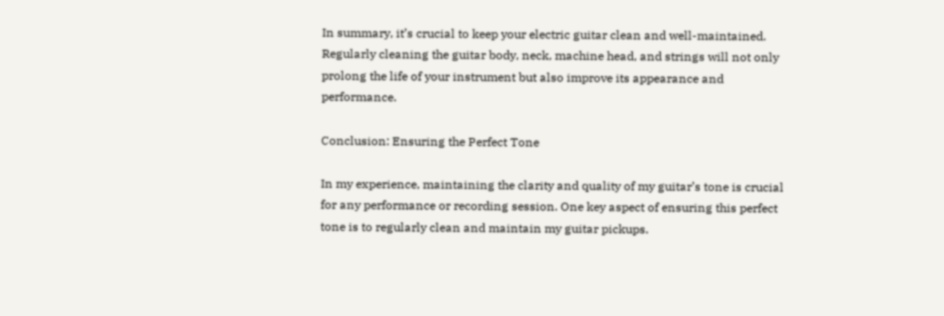In summary, it’s crucial to keep your electric guitar clean and well-maintained. Regularly cleaning the guitar body, neck, machine head, and strings will not only prolong the life of your instrument but also improve its appearance and performance.

Conclusion: Ensuring the Perfect Tone

In my experience, maintaining the clarity and quality of my guitar’s tone is crucial for any performance or recording session. One key aspect of ensuring this perfect tone is to regularly clean and maintain my guitar pickups.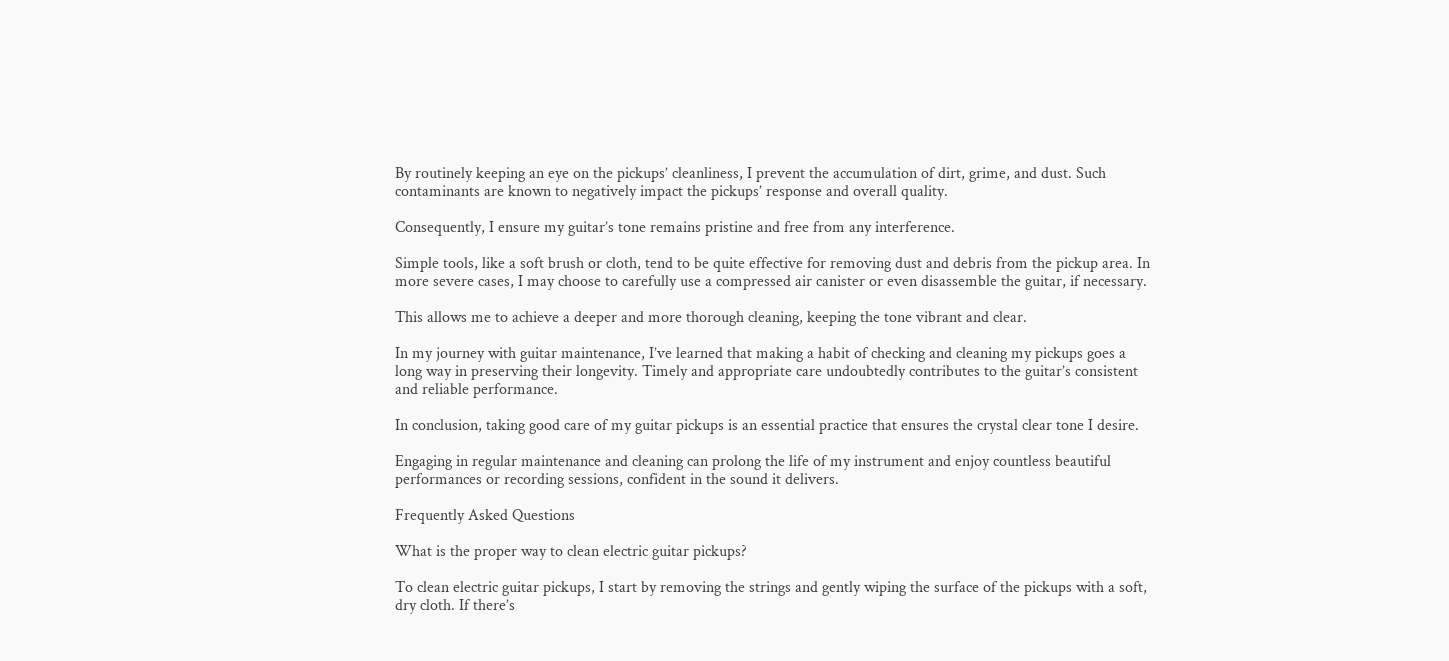By routinely keeping an eye on the pickups’ cleanliness, I prevent the accumulation of dirt, grime, and dust. Such contaminants are known to negatively impact the pickups’ response and overall quality.

Consequently, I ensure my guitar’s tone remains pristine and free from any interference.

Simple tools, like a soft brush or cloth, tend to be quite effective for removing dust and debris from the pickup area. In more severe cases, I may choose to carefully use a compressed air canister or even disassemble the guitar, if necessary.

This allows me to achieve a deeper and more thorough cleaning, keeping the tone vibrant and clear.

In my journey with guitar maintenance, I’ve learned that making a habit of checking and cleaning my pickups goes a long way in preserving their longevity. Timely and appropriate care undoubtedly contributes to the guitar’s consistent and reliable performance.

In conclusion, taking good care of my guitar pickups is an essential practice that ensures the crystal clear tone I desire.

Engaging in regular maintenance and cleaning can prolong the life of my instrument and enjoy countless beautiful performances or recording sessions, confident in the sound it delivers.

Frequently Asked Questions

What is the proper way to clean electric guitar pickups?

To clean electric guitar pickups, I start by removing the strings and gently wiping the surface of the pickups with a soft, dry cloth. If there’s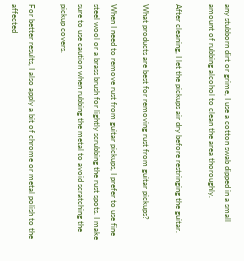any stubborn dirt or grime, I use a cotton swab dipped in a small amount of rubbing alcohol to clean the area thoroughly.

After cleaning, I let the pickups air dry before restringing the guitar.

What products are best for removing rust from guitar pickups?

When I need to remove rust from guitar pickups, I prefer to use fine steel wool or a brass brush for lightly scrubbing the rust spots. I make sure to use caution when rubbing the metal to avoid scratching the pickup covers.

For better results, I also apply a bit of chrome or metal polish to the affected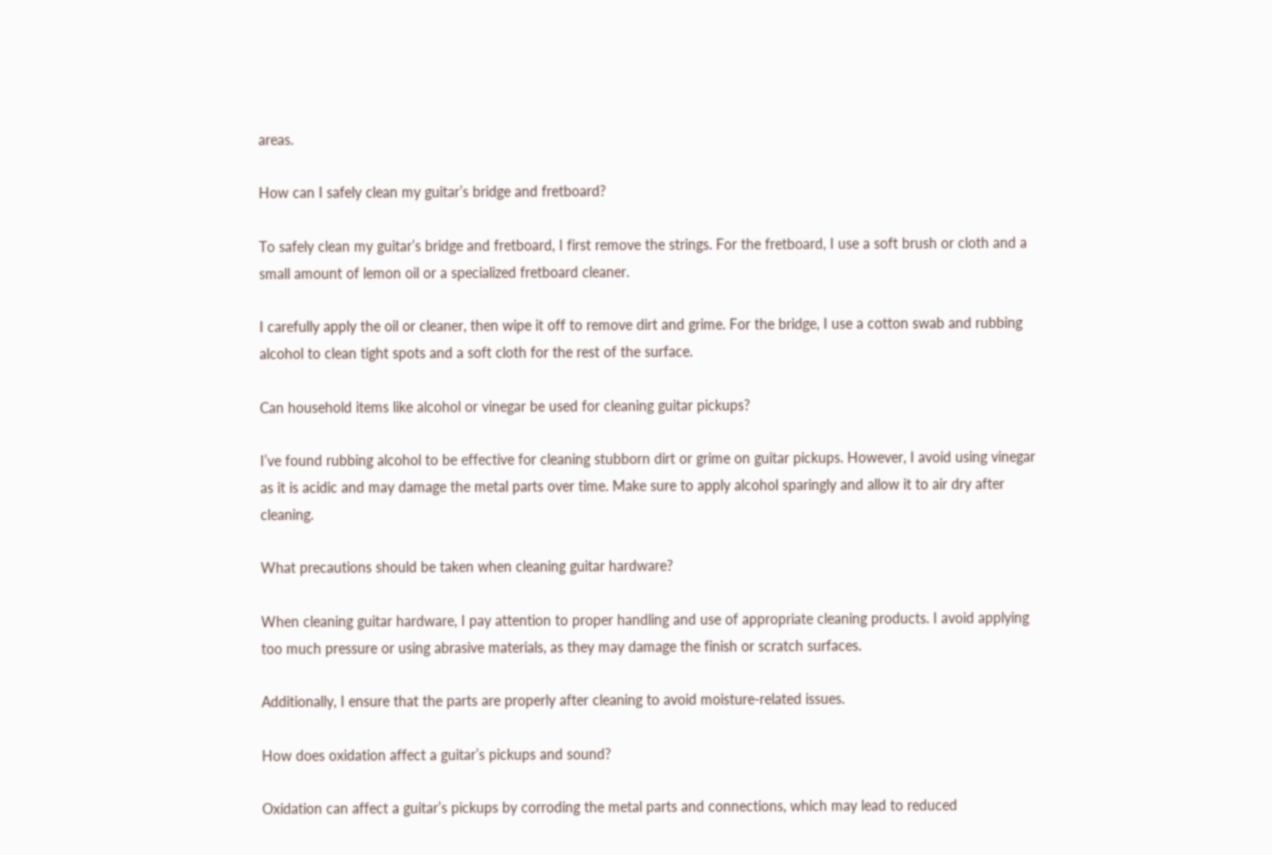areas.

How can I safely clean my guitar’s bridge and fretboard?

To safely clean my guitar’s bridge and fretboard, I first remove the strings. For the fretboard, I use a soft brush or cloth and a small amount of lemon oil or a specialized fretboard cleaner.

I carefully apply the oil or cleaner, then wipe it off to remove dirt and grime. For the bridge, I use a cotton swab and rubbing alcohol to clean tight spots and a soft cloth for the rest of the surface.

Can household items like alcohol or vinegar be used for cleaning guitar pickups?

I’ve found rubbing alcohol to be effective for cleaning stubborn dirt or grime on guitar pickups. However, I avoid using vinegar as it is acidic and may damage the metal parts over time. Make sure to apply alcohol sparingly and allow it to air dry after cleaning.

What precautions should be taken when cleaning guitar hardware?

When cleaning guitar hardware, I pay attention to proper handling and use of appropriate cleaning products. I avoid applying too much pressure or using abrasive materials, as they may damage the finish or scratch surfaces.

Additionally, I ensure that the parts are properly after cleaning to avoid moisture-related issues.

How does oxidation affect a guitar’s pickups and sound?

Oxidation can affect a guitar’s pickups by corroding the metal parts and connections, which may lead to reduced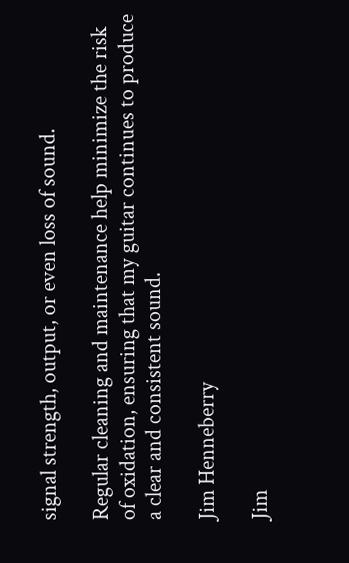signal strength, output, or even loss of sound.

Regular cleaning and maintenance help minimize the risk of oxidation, ensuring that my guitar continues to produce a clear and consistent sound.

Jim Henneberry

Jim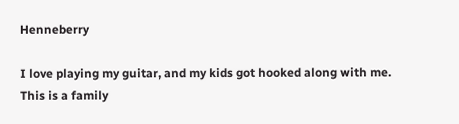Henneberry

I love playing my guitar, and my kids got hooked along with me.
This is a family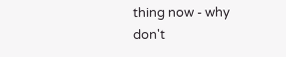thing now - why don't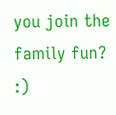you join the family fun? :)